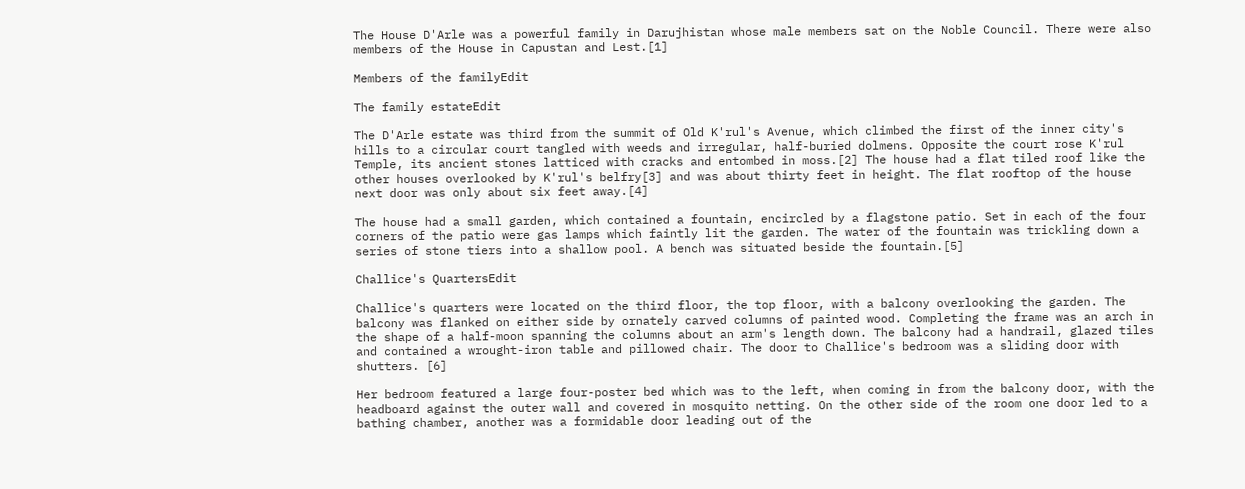The House D'Arle was a powerful family in Darujhistan whose male members sat on the Noble Council. There were also members of the House in Capustan and Lest.[1]

Members of the familyEdit

The family estateEdit

The D'Arle estate was third from the summit of Old K'rul's Avenue, which climbed the first of the inner city's hills to a circular court tangled with weeds and irregular, half-buried dolmens. Opposite the court rose K'rul Temple, its ancient stones latticed with cracks and entombed in moss.[2] The house had a flat tiled roof like the other houses overlooked by K'rul's belfry[3] and was about thirty feet in height. The flat rooftop of the house next door was only about six feet away.[4]

The house had a small garden, which contained a fountain, encircled by a flagstone patio. Set in each of the four corners of the patio were gas lamps which faintly lit the garden. The water of the fountain was trickling down a series of stone tiers into a shallow pool. A bench was situated beside the fountain.[5]

Challice's QuartersEdit

Challice's quarters were located on the third floor, the top floor, with a balcony overlooking the garden. The balcony was flanked on either side by ornately carved columns of painted wood. Completing the frame was an arch in the shape of a half-moon spanning the columns about an arm's length down. The balcony had a handrail, glazed tiles and contained a wrought-iron table and pillowed chair. The door to Challice's bedroom was a sliding door with shutters. [6]

Her bedroom featured a large four-poster bed which was to the left, when coming in from the balcony door, with the headboard against the outer wall and covered in mosquito netting. On the other side of the room one door led to a bathing chamber, another was a formidable door leading out of the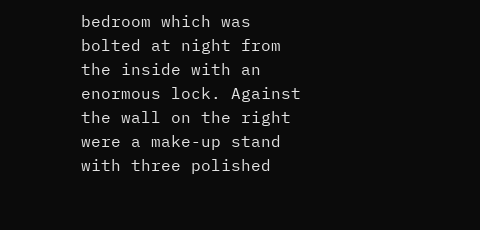bedroom which was bolted at night from the inside with an enormous lock. Against the wall on the right were a make-up stand with three polished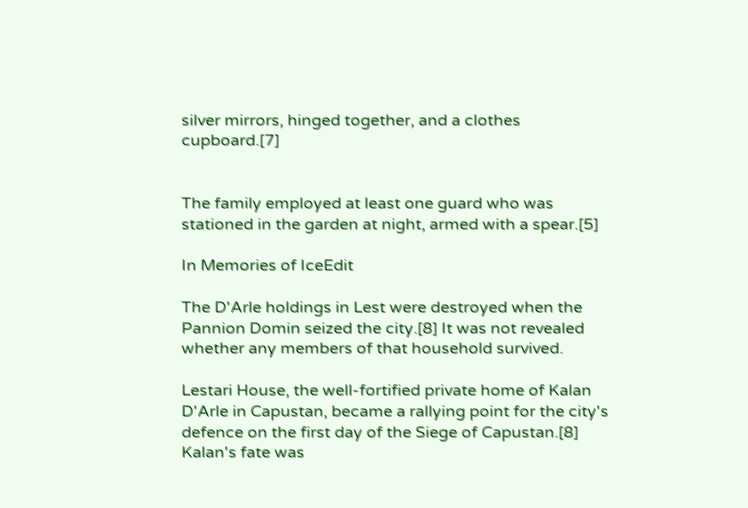silver mirrors, hinged together, and a clothes cupboard.[7]


The family employed at least one guard who was stationed in the garden at night, armed with a spear.[5]

In Memories of IceEdit

The D'Arle holdings in Lest were destroyed when the Pannion Domin seized the city.[8] It was not revealed whether any members of that household survived.

Lestari House, the well-fortified private home of Kalan D'Arle in Capustan, became a rallying point for the city's defence on the first day of the Siege of Capustan.[8] Kalan's fate was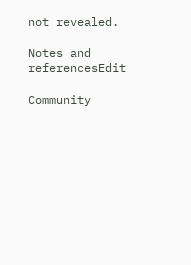not revealed.

Notes and referencesEdit

Community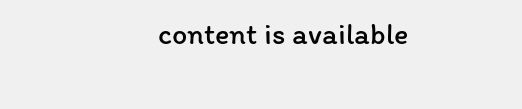content is available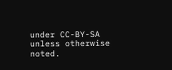under CC-BY-SA unless otherwise noted.